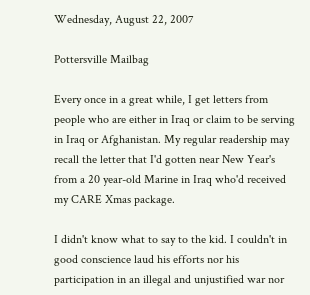Wednesday, August 22, 2007

Pottersville Mailbag

Every once in a great while, I get letters from people who are either in Iraq or claim to be serving in Iraq or Afghanistan. My regular readership may recall the letter that I'd gotten near New Year's from a 20 year-old Marine in Iraq who'd received my CARE Xmas package.

I didn't know what to say to the kid. I couldn't in good conscience laud his efforts nor his participation in an illegal and unjustified war nor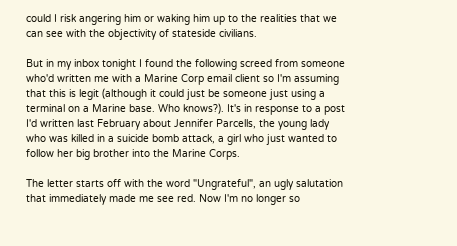could I risk angering him or waking him up to the realities that we can see with the objectivity of stateside civilians.

But in my inbox tonight I found the following screed from someone who'd written me with a Marine Corp email client so I'm assuming that this is legit (although it could just be someone just using a terminal on a Marine base. Who knows?). It's in response to a post I'd written last February about Jennifer Parcells, the young lady who was killed in a suicide bomb attack, a girl who just wanted to follow her big brother into the Marine Corps.

The letter starts off with the word "Ungrateful", an ugly salutation that immediately made me see red. Now I'm no longer so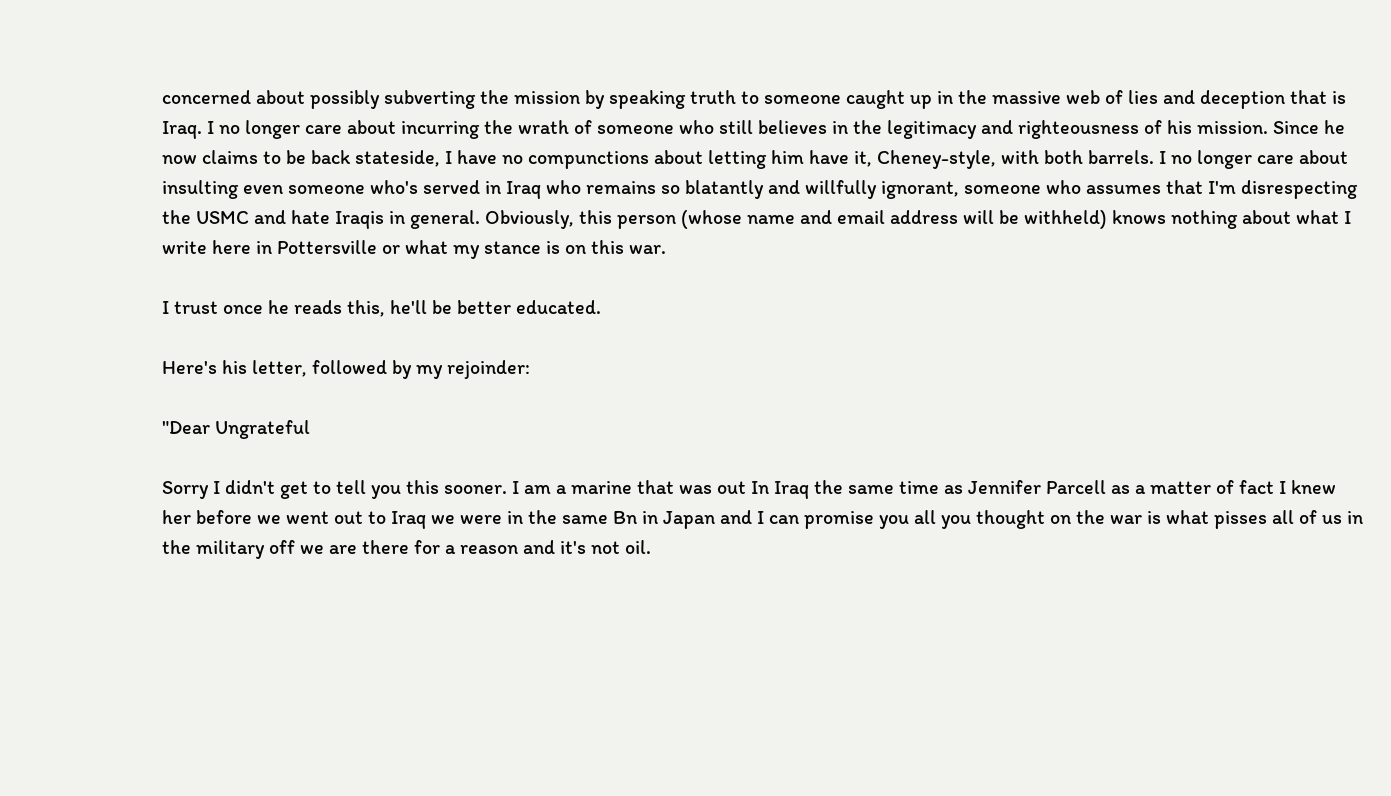concerned about possibly subverting the mission by speaking truth to someone caught up in the massive web of lies and deception that is Iraq. I no longer care about incurring the wrath of someone who still believes in the legitimacy and righteousness of his mission. Since he now claims to be back stateside, I have no compunctions about letting him have it, Cheney-style, with both barrels. I no longer care about insulting even someone who's served in Iraq who remains so blatantly and willfully ignorant, someone who assumes that I'm disrespecting the USMC and hate Iraqis in general. Obviously, this person (whose name and email address will be withheld) knows nothing about what I write here in Pottersville or what my stance is on this war.

I trust once he reads this, he'll be better educated.

Here's his letter, followed by my rejoinder:

"Dear Ungrateful

Sorry I didn't get to tell you this sooner. I am a marine that was out In Iraq the same time as Jennifer Parcell as a matter of fact I knew her before we went out to Iraq we were in the same Bn in Japan and I can promise you all you thought on the war is what pisses all of us in the military off we are there for a reason and it's not oil.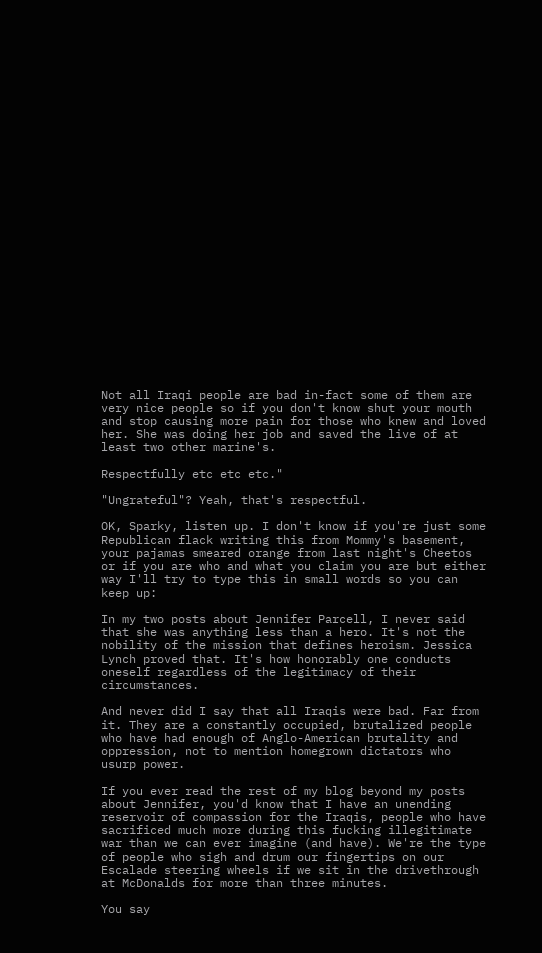Not all Iraqi people are bad in-fact some of them are very nice people so if you don't know shut your mouth and stop causing more pain for those who knew and loved her. She was doing her job and saved the live of at least two other marine's.

Respectfully etc etc etc."

"Ungrateful"? Yeah, that's respectful.

OK, Sparky, listen up. I don't know if you're just some Republican flack writing this from Mommy's basement, your pajamas smeared orange from last night's Cheetos or if you are who and what you claim you are but either way I'll try to type this in small words so you can keep up:

In my two posts about Jennifer Parcell, I never said that she was anything less than a hero. It's not the nobility of the mission that defines heroism. Jessica Lynch proved that. It's how honorably one conducts oneself regardless of the legitimacy of their circumstances.

And never did I say that all Iraqis were bad. Far from it. They are a constantly occupied, brutalized people who have had enough of Anglo-American brutality and oppression, not to mention homegrown dictators who usurp power.

If you ever read the rest of my blog beyond my posts about Jennifer, you'd know that I have an unending reservoir of compassion for the Iraqis, people who have sacrificed much more during this fucking illegitimate war than we can ever imagine (and have). We're the type of people who sigh and drum our fingertips on our Escalade steering wheels if we sit in the drivethrough at McDonalds for more than three minutes.

You say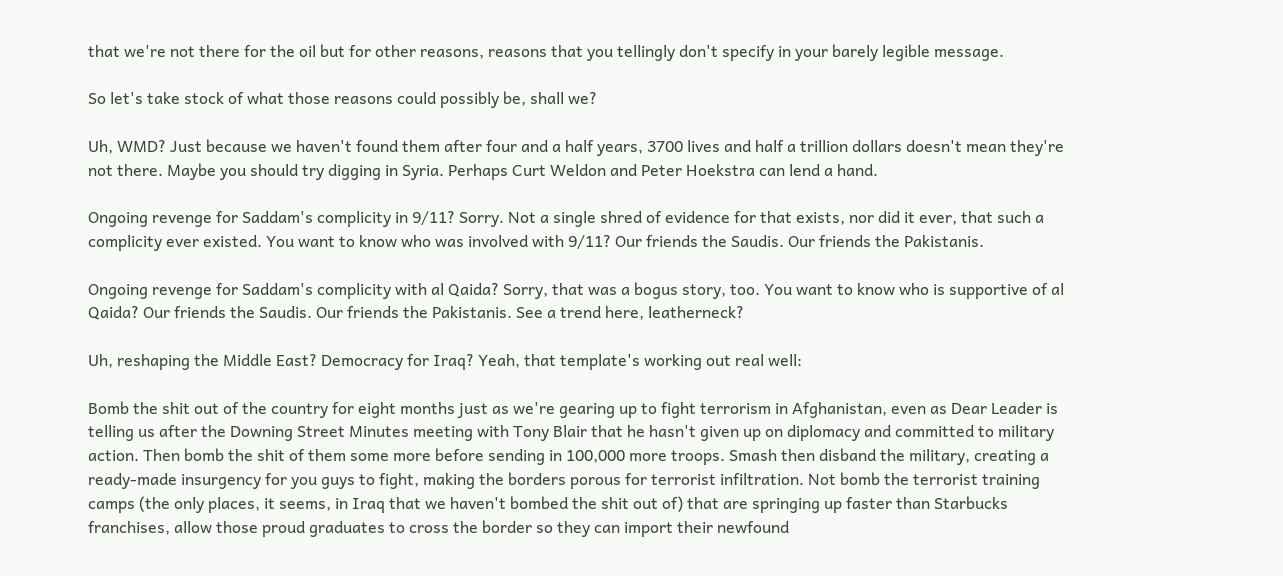that we're not there for the oil but for other reasons, reasons that you tellingly don't specify in your barely legible message.

So let's take stock of what those reasons could possibly be, shall we?

Uh, WMD? Just because we haven't found them after four and a half years, 3700 lives and half a trillion dollars doesn't mean they're not there. Maybe you should try digging in Syria. Perhaps Curt Weldon and Peter Hoekstra can lend a hand.

Ongoing revenge for Saddam's complicity in 9/11? Sorry. Not a single shred of evidence for that exists, nor did it ever, that such a complicity ever existed. You want to know who was involved with 9/11? Our friends the Saudis. Our friends the Pakistanis.

Ongoing revenge for Saddam's complicity with al Qaida? Sorry, that was a bogus story, too. You want to know who is supportive of al Qaida? Our friends the Saudis. Our friends the Pakistanis. See a trend here, leatherneck?

Uh, reshaping the Middle East? Democracy for Iraq? Yeah, that template's working out real well:

Bomb the shit out of the country for eight months just as we're gearing up to fight terrorism in Afghanistan, even as Dear Leader is telling us after the Downing Street Minutes meeting with Tony Blair that he hasn't given up on diplomacy and committed to military action. Then bomb the shit of them some more before sending in 100,000 more troops. Smash then disband the military, creating a ready-made insurgency for you guys to fight, making the borders porous for terrorist infiltration. Not bomb the terrorist training camps (the only places, it seems, in Iraq that we haven't bombed the shit out of) that are springing up faster than Starbucks franchises, allow those proud graduates to cross the border so they can import their newfound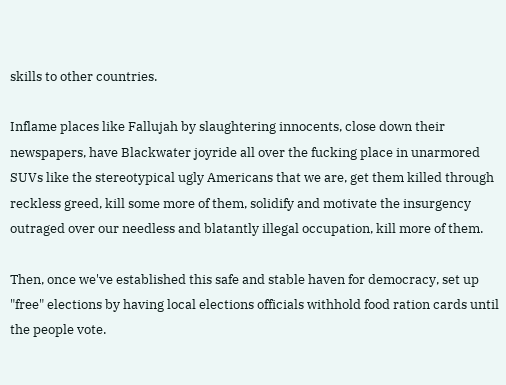skills to other countries.

Inflame places like Fallujah by slaughtering innocents, close down their newspapers, have Blackwater joyride all over the fucking place in unarmored SUVs like the stereotypical ugly Americans that we are, get them killed through reckless greed, kill some more of them, solidify and motivate the insurgency outraged over our needless and blatantly illegal occupation, kill more of them.

Then, once we've established this safe and stable haven for democracy, set up "free" elections by having local elections officials withhold food ration cards until the people vote.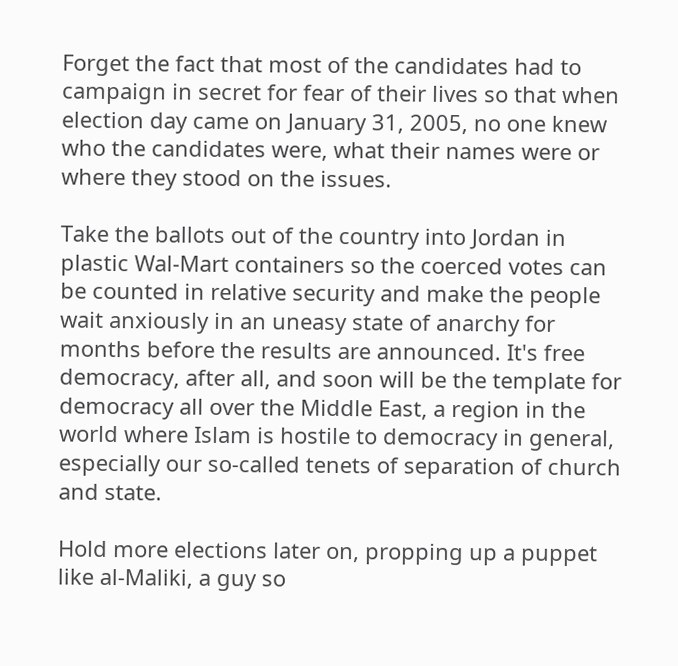Forget the fact that most of the candidates had to campaign in secret for fear of their lives so that when election day came on January 31, 2005, no one knew who the candidates were, what their names were or where they stood on the issues.

Take the ballots out of the country into Jordan in plastic Wal-Mart containers so the coerced votes can be counted in relative security and make the people wait anxiously in an uneasy state of anarchy for months before the results are announced. It's free democracy, after all, and soon will be the template for democracy all over the Middle East, a region in the world where Islam is hostile to democracy in general, especially our so-called tenets of separation of church and state.

Hold more elections later on, propping up a puppet like al-Maliki, a guy so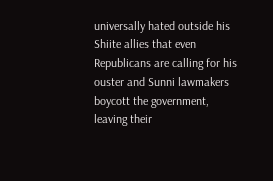universally hated outside his Shiite allies that even Republicans are calling for his ouster and Sunni lawmakers boycott the government, leaving their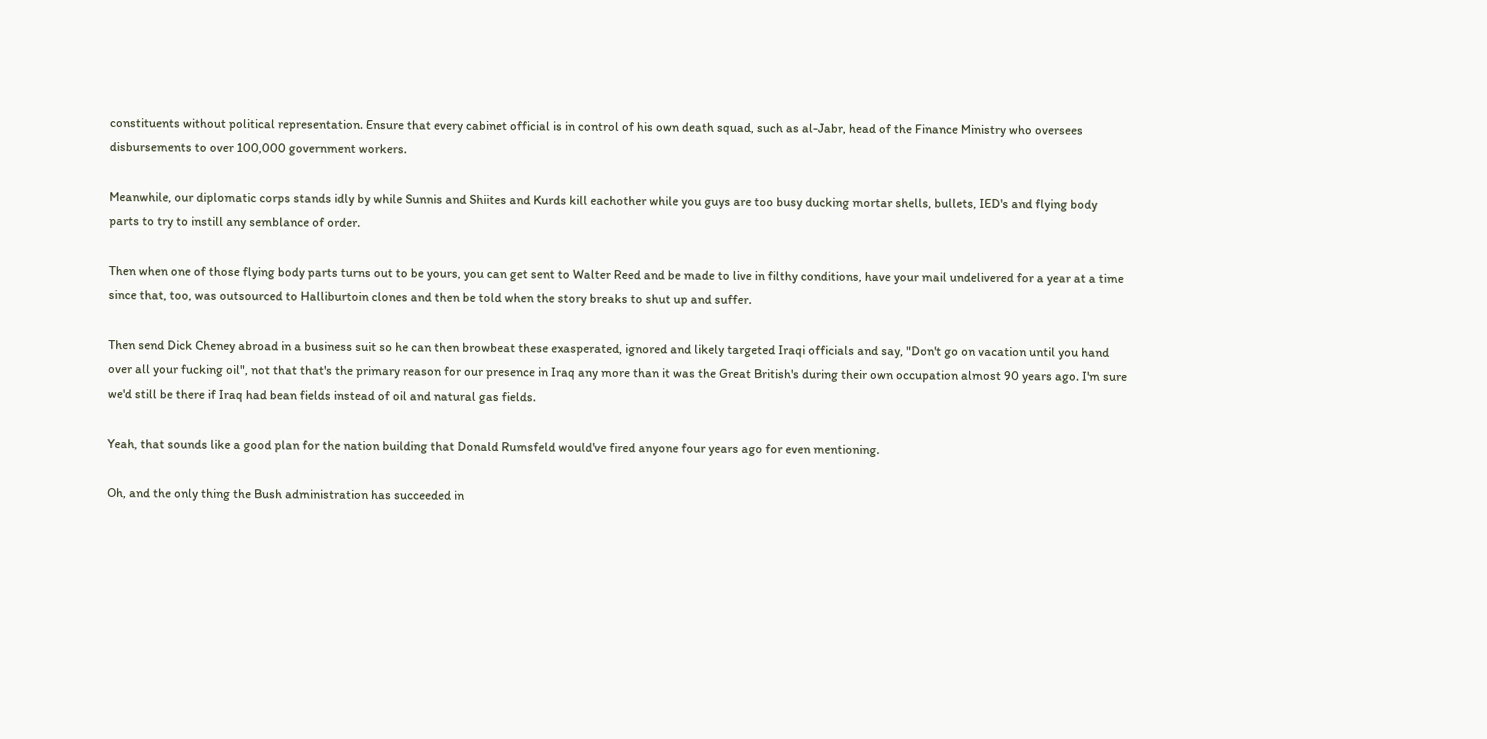constituents without political representation. Ensure that every cabinet official is in control of his own death squad, such as al-Jabr, head of the Finance Ministry who oversees disbursements to over 100,000 government workers.

Meanwhile, our diplomatic corps stands idly by while Sunnis and Shiites and Kurds kill eachother while you guys are too busy ducking mortar shells, bullets, IED's and flying body parts to try to instill any semblance of order.

Then when one of those flying body parts turns out to be yours, you can get sent to Walter Reed and be made to live in filthy conditions, have your mail undelivered for a year at a time since that, too, was outsourced to Halliburtoin clones and then be told when the story breaks to shut up and suffer.

Then send Dick Cheney abroad in a business suit so he can then browbeat these exasperated, ignored and likely targeted Iraqi officials and say, "Don't go on vacation until you hand over all your fucking oil", not that that's the primary reason for our presence in Iraq any more than it was the Great British's during their own occupation almost 90 years ago. I'm sure we'd still be there if Iraq had bean fields instead of oil and natural gas fields.

Yeah, that sounds like a good plan for the nation building that Donald Rumsfeld would've fired anyone four years ago for even mentioning.

Oh, and the only thing the Bush administration has succeeded in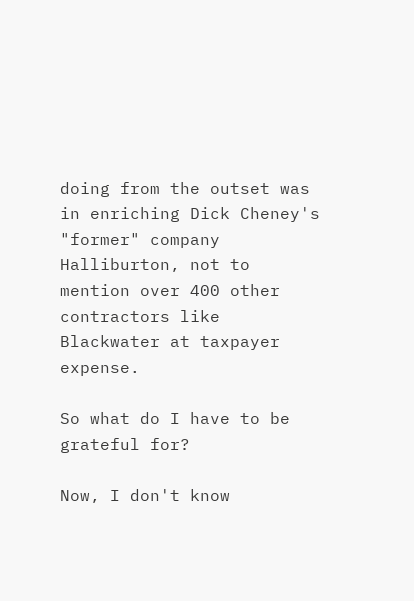doing from the outset was in enriching Dick Cheney's "former" company Halliburton, not to mention over 400 other contractors like Blackwater at taxpayer expense.

So what do I have to be grateful for?

Now, I don't know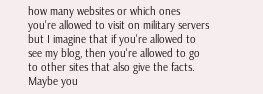how many websites or which ones you're allowed to visit on military servers but I imagine that if you're allowed to see my blog, then you're allowed to go to other sites that also give the facts. Maybe you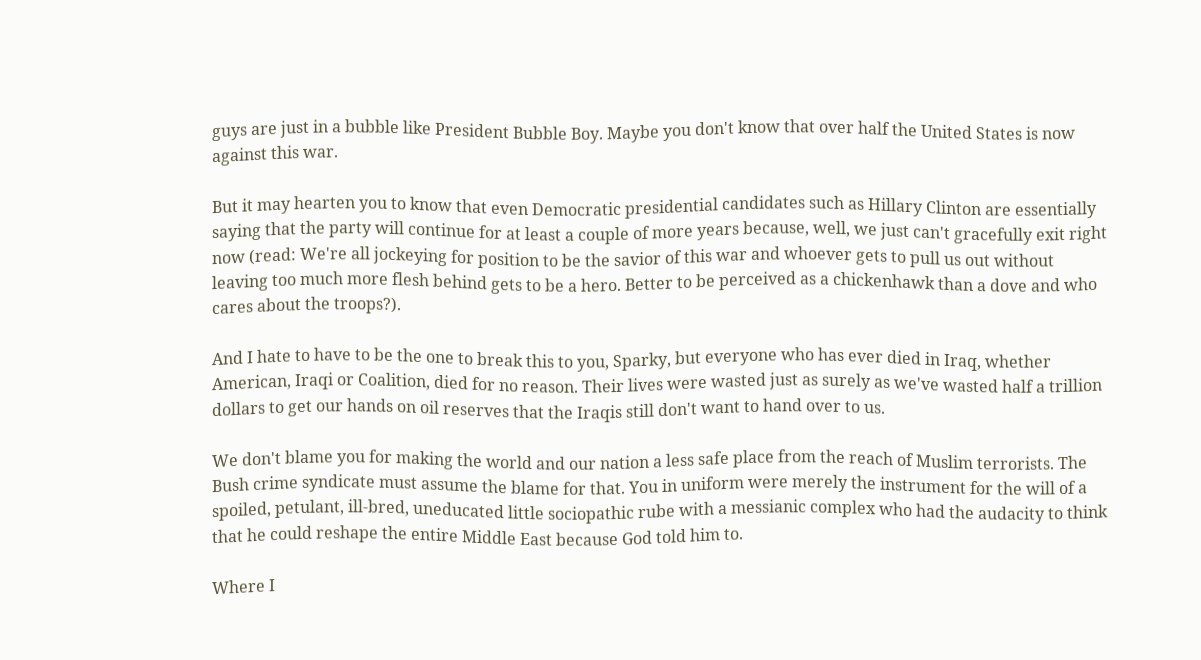guys are just in a bubble like President Bubble Boy. Maybe you don't know that over half the United States is now against this war.

But it may hearten you to know that even Democratic presidential candidates such as Hillary Clinton are essentially saying that the party will continue for at least a couple of more years because, well, we just can't gracefully exit right now (read: We're all jockeying for position to be the savior of this war and whoever gets to pull us out without leaving too much more flesh behind gets to be a hero. Better to be perceived as a chickenhawk than a dove and who cares about the troops?).

And I hate to have to be the one to break this to you, Sparky, but everyone who has ever died in Iraq, whether American, Iraqi or Coalition, died for no reason. Their lives were wasted just as surely as we've wasted half a trillion dollars to get our hands on oil reserves that the Iraqis still don't want to hand over to us.

We don't blame you for making the world and our nation a less safe place from the reach of Muslim terrorists. The Bush crime syndicate must assume the blame for that. You in uniform were merely the instrument for the will of a spoiled, petulant, ill-bred, uneducated little sociopathic rube with a messianic complex who had the audacity to think that he could reshape the entire Middle East because God told him to.

Where I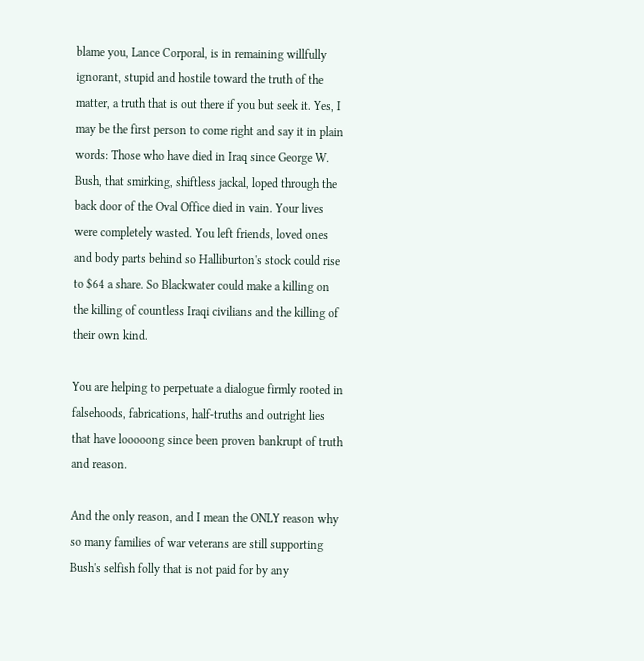blame you, Lance Corporal, is in remaining willfully ignorant, stupid and hostile toward the truth of the matter, a truth that is out there if you but seek it. Yes, I may be the first person to come right and say it in plain words: Those who have died in Iraq since George W. Bush, that smirking, shiftless jackal, loped through the back door of the Oval Office died in vain. Your lives were completely wasted. You left friends, loved ones and body parts behind so Halliburton's stock could rise to $64 a share. So Blackwater could make a killing on the killing of countless Iraqi civilians and the killing of their own kind.

You are helping to perpetuate a dialogue firmly rooted in falsehoods, fabrications, half-truths and outright lies that have looooong since been proven bankrupt of truth and reason.

And the only reason, and I mean the ONLY reason why so many families of war veterans are still supporting Bush's selfish folly that is not paid for by any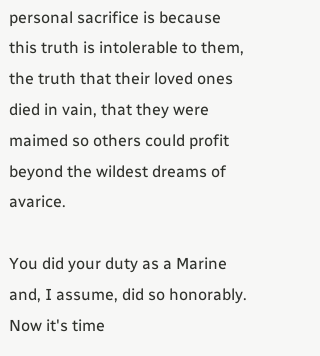personal sacrifice is because this truth is intolerable to them, the truth that their loved ones died in vain, that they were maimed so others could profit beyond the wildest dreams of avarice.

You did your duty as a Marine and, I assume, did so honorably. Now it's time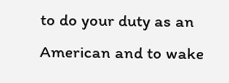to do your duty as an American and to wake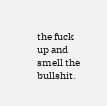the fuck up and smell the bullshit.